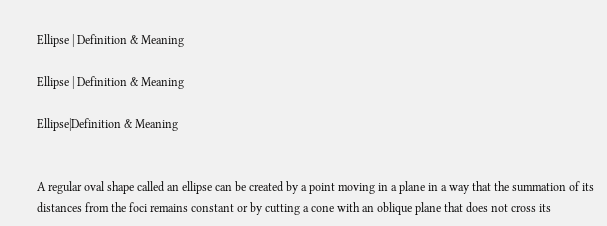Ellipse | Definition & Meaning

Ellipse | Definition & Meaning

Ellipse|Definition & Meaning


A regular oval shape called an ellipse can be created by a point moving in a plane in a way that the summation of its distances from the foci remains constant or by cutting a cone with an oblique plane that does not cross its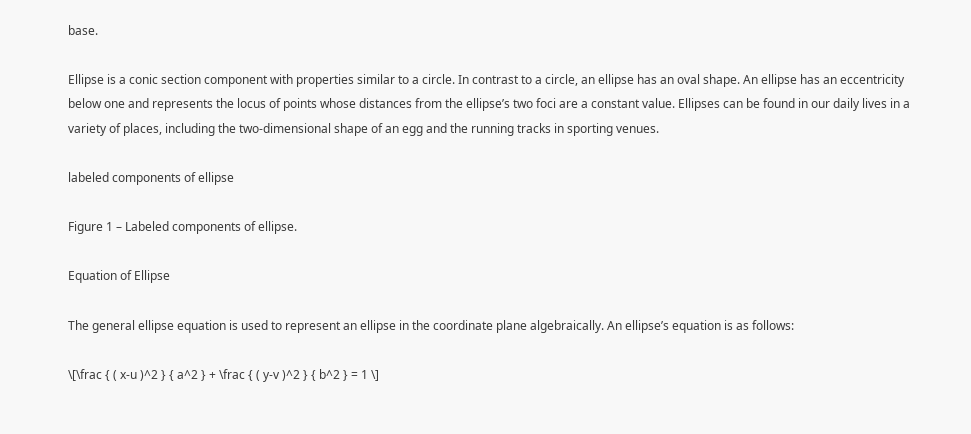base.

Ellipse is a conic section component with properties similar to a circle. In contrast to a circle, an ellipse has an oval shape. An ellipse has an eccentricity below one and represents the locus of points whose distances from the ellipse’s two foci are a constant value. Ellipses can be found in our daily lives in a variety of places, including the two-dimensional shape of an egg and the running tracks in sporting venues.

labeled components of ellipse

Figure 1 – Labeled components of ellipse.

Equation of Ellipse

The general ellipse equation is used to represent an ellipse in the coordinate plane algebraically. An ellipse’s equation is as follows:

\[\frac { ( x-u )^2 } { a^2 } + \frac { ( y-v )^2 } { b^2 } = 1 \]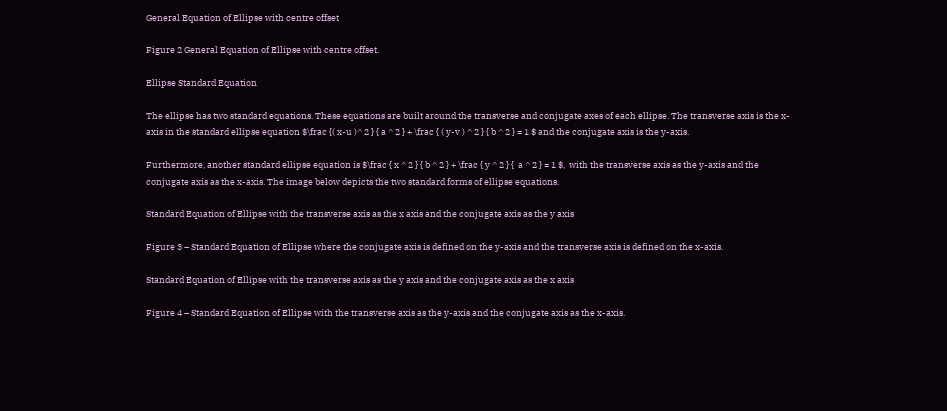General Equation of Ellipse with centre offset

Figure 2 General Equation of Ellipse with centre offset.

Ellipse Standard Equation

The ellipse has two standard equations. These equations are built around the transverse and conjugate axes of each ellipse. The transverse axis is the x-axis in the standard ellipse equation $\frac {( x-u )^ 2 } { a ^ 2 } + \frac { ( y-v ) ^ 2 } { b ^ 2 } = 1 $ and the conjugate axis is the y-axis.

Furthermore, another standard ellipse equation is $\frac { x ^ 2 } { b ^ 2 } + \frac { y ^ 2 } {  a ^ 2 } = 1 $,  with the transverse axis as the y-axis and the conjugate axis as the x-axis. The image below depicts the two standard forms of ellipse equations.

Standard Equation of Ellipse with the transverse axis as the x axis and the conjugate axis as the y axis

Figure 3 – Standard Equation of Ellipse where the conjugate axis is defined on the y-axis and the transverse axis is defined on the x-axis.

Standard Equation of Ellipse with the transverse axis as the y axis and the conjugate axis as the x axis

Figure 4 – Standard Equation of Ellipse with the transverse axis as the y-axis and the conjugate axis as the x-axis.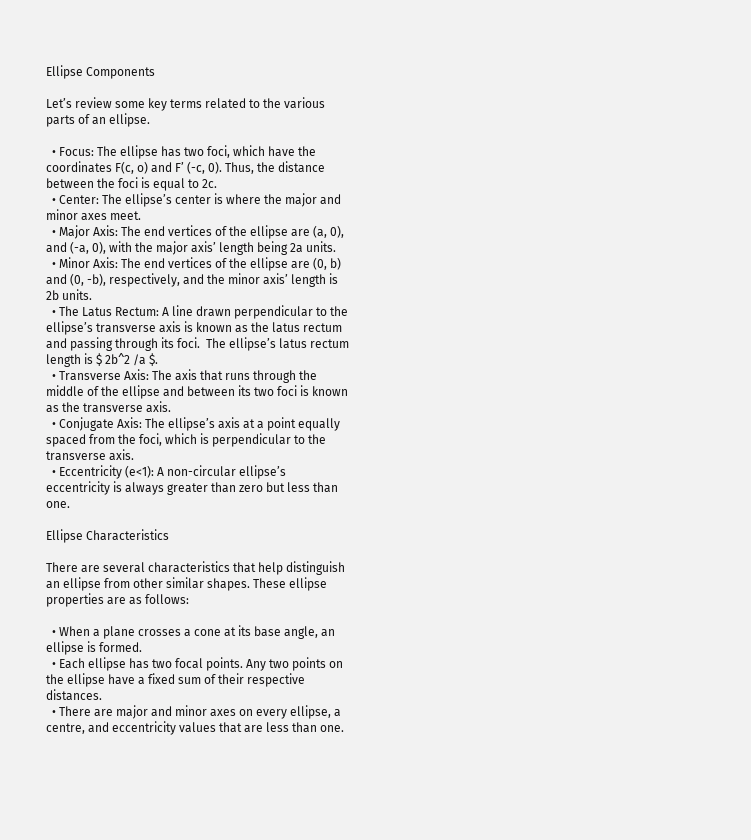Ellipse Components

Let’s review some key terms related to the various parts of an ellipse.

  • Focus: The ellipse has two foci, which have the coordinates F(c, o) and F’ (-c, 0). Thus, the distance between the foci is equal to 2c.
  • Center: The ellipse’s center is where the major and minor axes meet.
  • Major Axis: The end vertices of the ellipse are (a, 0), and (-a, 0), with the major axis’ length being 2a units.
  • Minor Axis: The end vertices of the ellipse are (0, b) and (0, -b), respectively, and the minor axis’ length is 2b units.
  • The Latus Rectum: A line drawn perpendicular to the ellipse’s transverse axis is known as the latus rectum and passing through its foci.  The ellipse’s latus rectum length is $ 2b^2 /a $.
  • Transverse Axis: The axis that runs through the middle of the ellipse and between its two foci is known as the transverse axis.
  • Conjugate Axis: The ellipse’s axis at a point equally spaced from the foci, which is perpendicular to the transverse axis.
  • Eccentricity (e<1): A non-circular ellipse’s eccentricity is always greater than zero but less than one.

Ellipse Characteristics

There are several characteristics that help distinguish an ellipse from other similar shapes. These ellipse properties are as follows:

  • When a plane crosses a cone at its base angle, an ellipse is formed.
  • Each ellipse has two focal points. Any two points on the ellipse have a fixed sum of their respective distances.
  • There are major and minor axes on every ellipse, a centre, and eccentricity values that are less than one.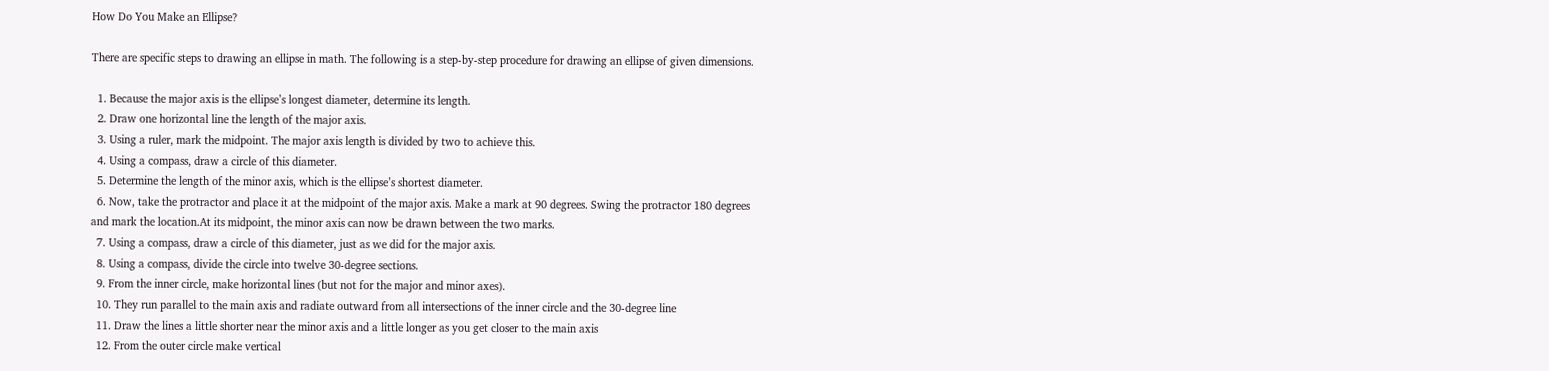How Do You Make an Ellipse?

There are specific steps to drawing an ellipse in math. The following is a step-by-step procedure for drawing an ellipse of given dimensions.

  1. Because the major axis is the ellipse’s longest diameter, determine its length.
  2. Draw one horizontal line the length of the major axis.
  3. Using a ruler, mark the midpoint. The major axis length is divided by two to achieve this.
  4. Using a compass, draw a circle of this diameter.
  5. Determine the length of the minor axis, which is the ellipse’s shortest diameter.
  6. Now, take the protractor and place it at the midpoint of the major axis. Make a mark at 90 degrees. Swing the protractor 180 degrees and mark the location.At its midpoint, the minor axis can now be drawn between the two marks.
  7. Using a compass, draw a circle of this diameter, just as we did for the major axis.
  8. Using a compass, divide the circle into twelve 30-degree sections.
  9. From the inner circle, make horizontal lines (but not for the major and minor axes).
  10. They run parallel to the main axis and radiate outward from all intersections of the inner circle and the 30-degree line
  11. Draw the lines a little shorter near the minor axis and a little longer as you get closer to the main axis
  12. From the outer circle make vertical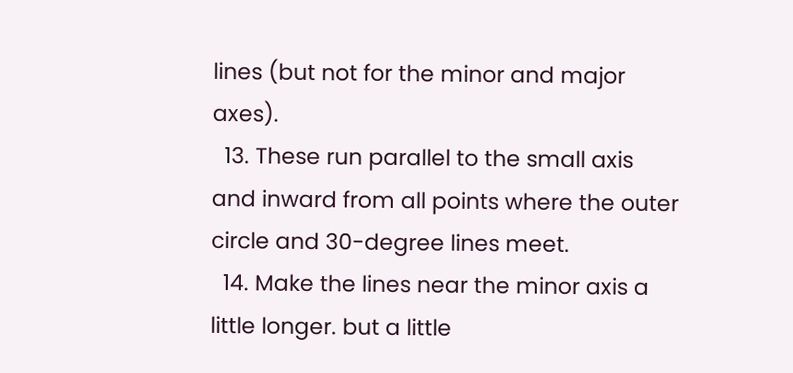lines (but not for the minor and major axes).
  13. These run parallel to the small axis and inward from all points where the outer circle and 30-degree lines meet.
  14. Make the lines near the minor axis a little longer. but a little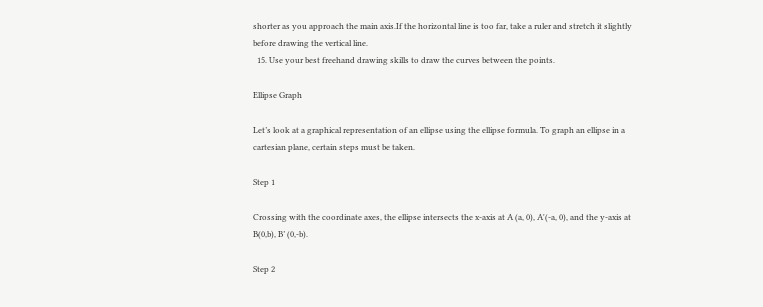shorter as you approach the main axis.If the horizontal line is too far, take a ruler and stretch it slightly before drawing the vertical line.
  15. Use your best freehand drawing skills to draw the curves between the points.

Ellipse Graph

Let’s look at a graphical representation of an ellipse using the ellipse formula. To graph an ellipse in a cartesian plane, certain steps must be taken.

Step 1

Crossing with the coordinate axes, the ellipse intersects the x-axis at A (a, 0), A'(-a, 0), and the y-axis at B(0,b), B’ (0,-b).

Step 2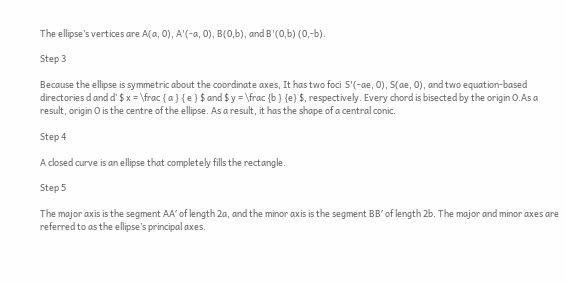The ellipse’s vertices are A(a, 0), A'(-a, 0), B(0,b), and B'(0,b) (0,-b).

Step 3

Because the ellipse is symmetric about the coordinate axes, It has two foci  S'(-ae, 0), S(ae, 0), and two equation-based directories d and d’ $ x = \frac { a } { e } $ and $ y = \frac {b } {e} $, respectively. Every chord is bisected by the origin O.As a result, origin O is the centre of the ellipse. As a result, it has the shape of a central conic.

Step 4

A closed curve is an ellipse that completely fills the rectangle.

Step 5

The major axis is the segment AA′ of length 2a, and the minor axis is the segment BB′ of length 2b. The major and minor axes are referred to as the ellipse’s principal axes.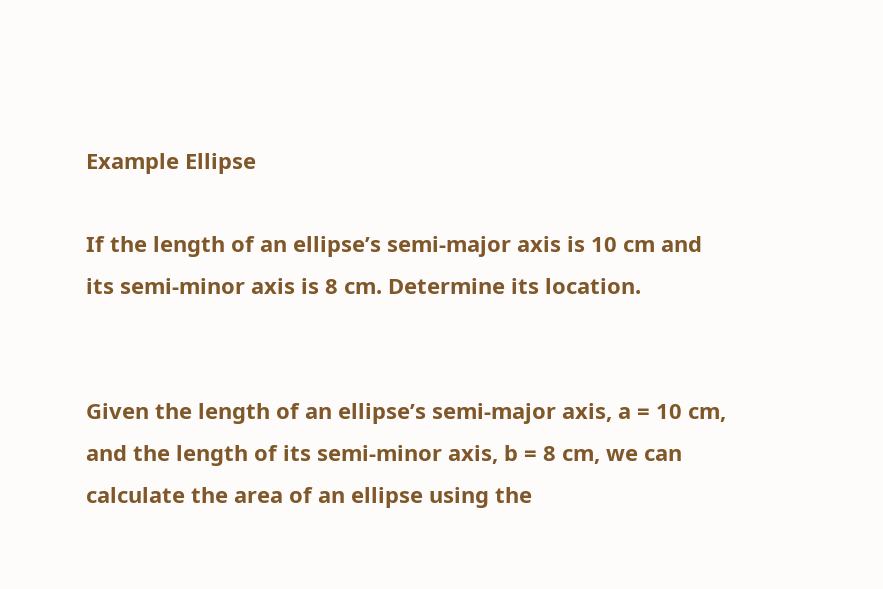Example Ellipse

If the length of an ellipse’s semi-major axis is 10 cm and its semi-minor axis is 8 cm. Determine its location.


Given the length of an ellipse’s semi-major axis, a = 10 cm, and the length of its semi-minor axis, b = 8 cm, we can calculate the area of an ellipse using the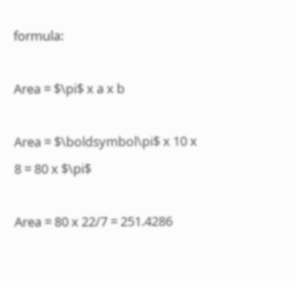formula:

Area = $\pi$ x a x b

Area = $\boldsymbol\pi$ x 10 x 8 = 80 x $\pi$

Area = 80 x 22/7 = 251.4286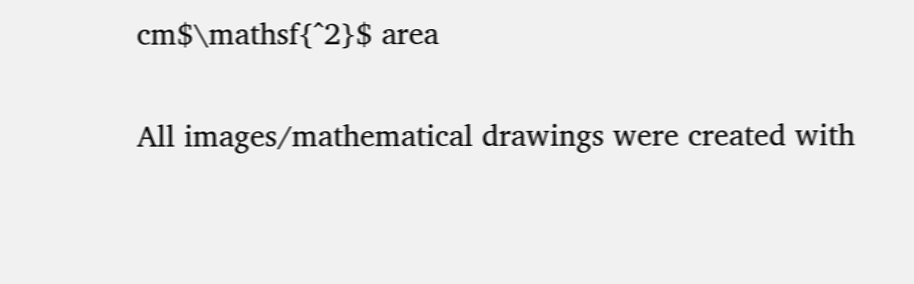cm$\mathsf{^2}$ area

All images/mathematical drawings were created with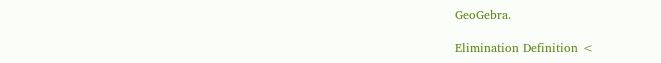GeoGebra.

Elimination Definition <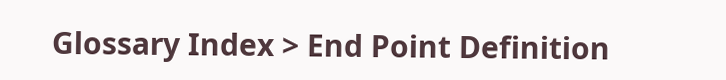Glossary Index > End Point Definition